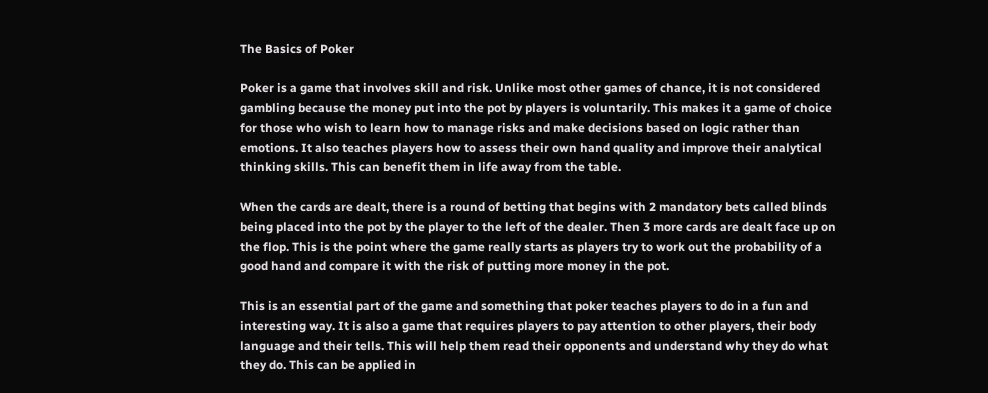The Basics of Poker

Poker is a game that involves skill and risk. Unlike most other games of chance, it is not considered gambling because the money put into the pot by players is voluntarily. This makes it a game of choice for those who wish to learn how to manage risks and make decisions based on logic rather than emotions. It also teaches players how to assess their own hand quality and improve their analytical thinking skills. This can benefit them in life away from the table.

When the cards are dealt, there is a round of betting that begins with 2 mandatory bets called blinds being placed into the pot by the player to the left of the dealer. Then 3 more cards are dealt face up on the flop. This is the point where the game really starts as players try to work out the probability of a good hand and compare it with the risk of putting more money in the pot.

This is an essential part of the game and something that poker teaches players to do in a fun and interesting way. It is also a game that requires players to pay attention to other players, their body language and their tells. This will help them read their opponents and understand why they do what they do. This can be applied in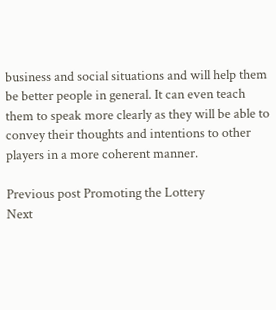business and social situations and will help them be better people in general. It can even teach them to speak more clearly as they will be able to convey their thoughts and intentions to other players in a more coherent manner.

Previous post Promoting the Lottery
Next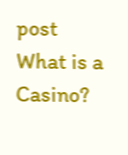post What is a Casino?